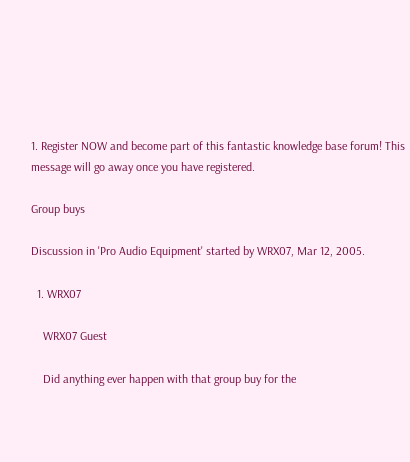1. Register NOW and become part of this fantastic knowledge base forum! This message will go away once you have registered.

Group buys

Discussion in 'Pro Audio Equipment' started by WRX07, Mar 12, 2005.

  1. WRX07

    WRX07 Guest

    Did anything ever happen with that group buy for the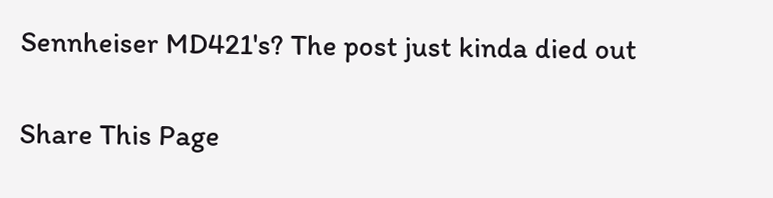Sennheiser MD421's? The post just kinda died out

Share This Page